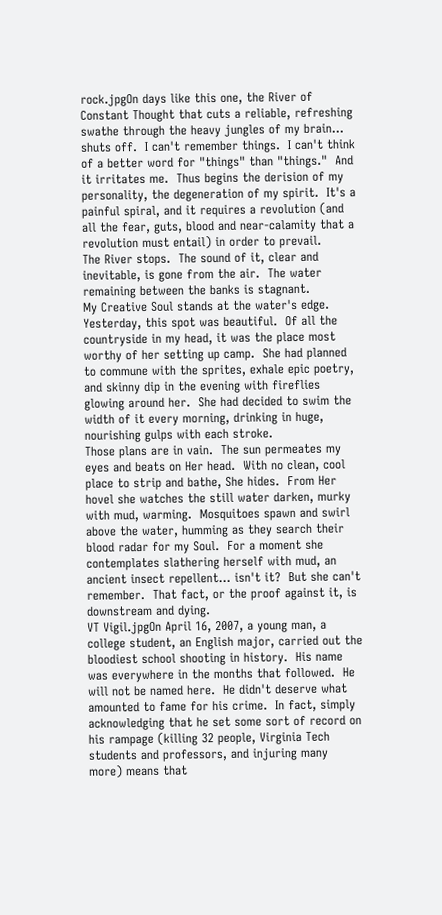rock.jpgOn days like this one, the River of Constant Thought that cuts a reliable, refreshing swathe through the heavy jungles of my brain... shuts off.  I can't remember things.  I can't think of a better word for "things" than "things."  And it irritates me.  Thus begins the derision of my personality, the degeneration of my spirit.  It's a painful spiral, and it requires a revolution (and all the fear, guts, blood and near-calamity that a revolution must entail) in order to prevail.
The River stops.  The sound of it, clear and inevitable, is gone from the air.  The water remaining between the banks is stagnant.
My Creative Soul stands at the water's edge.  Yesterday, this spot was beautiful.  Of all the countryside in my head, it was the place most worthy of her setting up camp.  She had planned to commune with the sprites, exhale epic poetry, and skinny dip in the evening with fireflies glowing around her.  She had decided to swim the width of it every morning, drinking in huge, nourishing gulps with each stroke.
Those plans are in vain.  The sun permeates my eyes and beats on Her head.  With no clean, cool place to strip and bathe, She hides.  From Her hovel she watches the still water darken, murky with mud, warming.  Mosquitoes spawn and swirl above the water, humming as they search their blood radar for my Soul.  For a moment she contemplates slathering herself with mud, an ancient insect repellent... isn't it?  But she can't remember.  That fact, or the proof against it, is downstream and dying.
VT Vigil.jpgOn April 16, 2007, a young man, a college student, an English major, carried out the bloodiest school shooting in history.  His name was everywhere in the months that followed.  He will not be named here.  He didn't deserve what amounted to fame for his crime.  In fact, simply acknowledging that he set some sort of record on his rampage (killing 32 people, Virginia Tech students and professors, and injuring many more) means that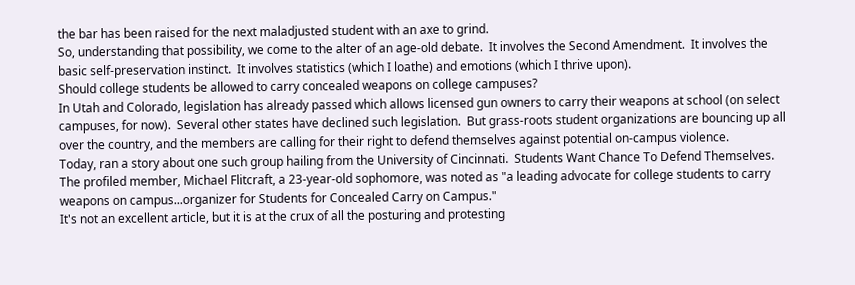the bar has been raised for the next maladjusted student with an axe to grind.
So, understanding that possibility, we come to the alter of an age-old debate.  It involves the Second Amendment.  It involves the basic self-preservation instinct.  It involves statistics (which I loathe) and emotions (which I thrive upon).
Should college students be allowed to carry concealed weapons on college campuses?
In Utah and Colorado, legislation has already passed which allows licensed gun owners to carry their weapons at school (on select campuses, for now).  Several other states have declined such legislation.  But grass-roots student organizations are bouncing up all over the country, and the members are calling for their right to defend themselves against potential on-campus violence.
Today, ran a story about one such group hailing from the University of Cincinnati.  Students Want Chance To Defend Themselves.  The profiled member, Michael Flitcraft, a 23-year-old sophomore, was noted as "a leading advocate for college students to carry weapons on campus...organizer for Students for Concealed Carry on Campus."
It's not an excellent article, but it is at the crux of all the posturing and protesting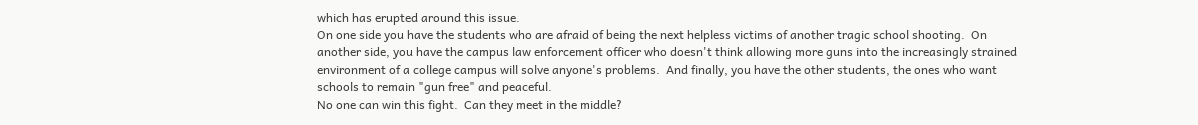which has erupted around this issue.
On one side you have the students who are afraid of being the next helpless victims of another tragic school shooting.  On another side, you have the campus law enforcement officer who doesn't think allowing more guns into the increasingly strained environment of a college campus will solve anyone's problems.  And finally, you have the other students, the ones who want schools to remain "gun free" and peaceful.
No one can win this fight.  Can they meet in the middle?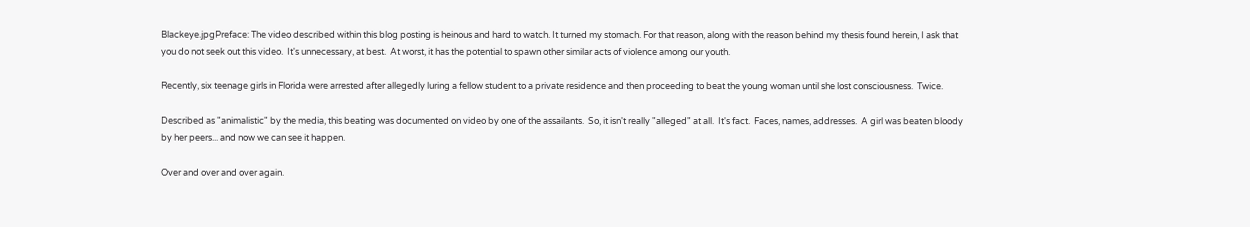Blackeye.jpgPreface: The video described within this blog posting is heinous and hard to watch. It turned my stomach. For that reason, along with the reason behind my thesis found herein, I ask that you do not seek out this video.  It's unnecessary, at best.  At worst, it has the potential to spawn other similar acts of violence among our youth.

Recently, six teenage girls in Florida were arrested after allegedly luring a fellow student to a private residence and then proceeding to beat the young woman until she lost consciousness.  Twice.

Described as "animalistic" by the media, this beating was documented on video by one of the assailants.  So, it isn't really "alleged" at all.  It's fact.  Faces, names, addresses.  A girl was beaten bloody by her peers... and now we can see it happen.

Over and over and over again.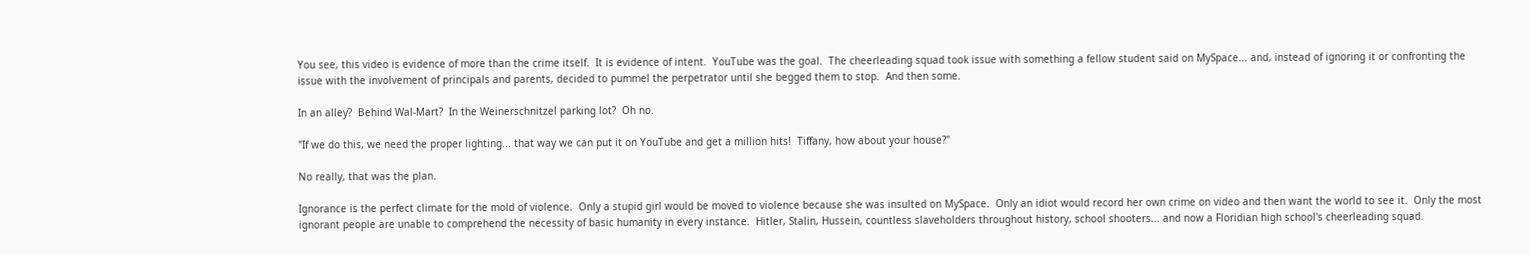You see, this video is evidence of more than the crime itself.  It is evidence of intent.  YouTube was the goal.  The cheerleading squad took issue with something a fellow student said on MySpace... and, instead of ignoring it or confronting the issue with the involvement of principals and parents, decided to pummel the perpetrator until she begged them to stop.  And then some.

In an alley?  Behind Wal-Mart?  In the Weinerschnitzel parking lot?  Oh no.

"If we do this, we need the proper lighting... that way we can put it on YouTube and get a million hits!  Tiffany, how about your house?"

No really, that was the plan.

Ignorance is the perfect climate for the mold of violence.  Only a stupid girl would be moved to violence because she was insulted on MySpace.  Only an idiot would record her own crime on video and then want the world to see it.  Only the most ignorant people are unable to comprehend the necessity of basic humanity in every instance.  Hitler, Stalin, Hussein, countless slaveholders throughout history, school shooters... and now a Floridian high school's cheerleading squad.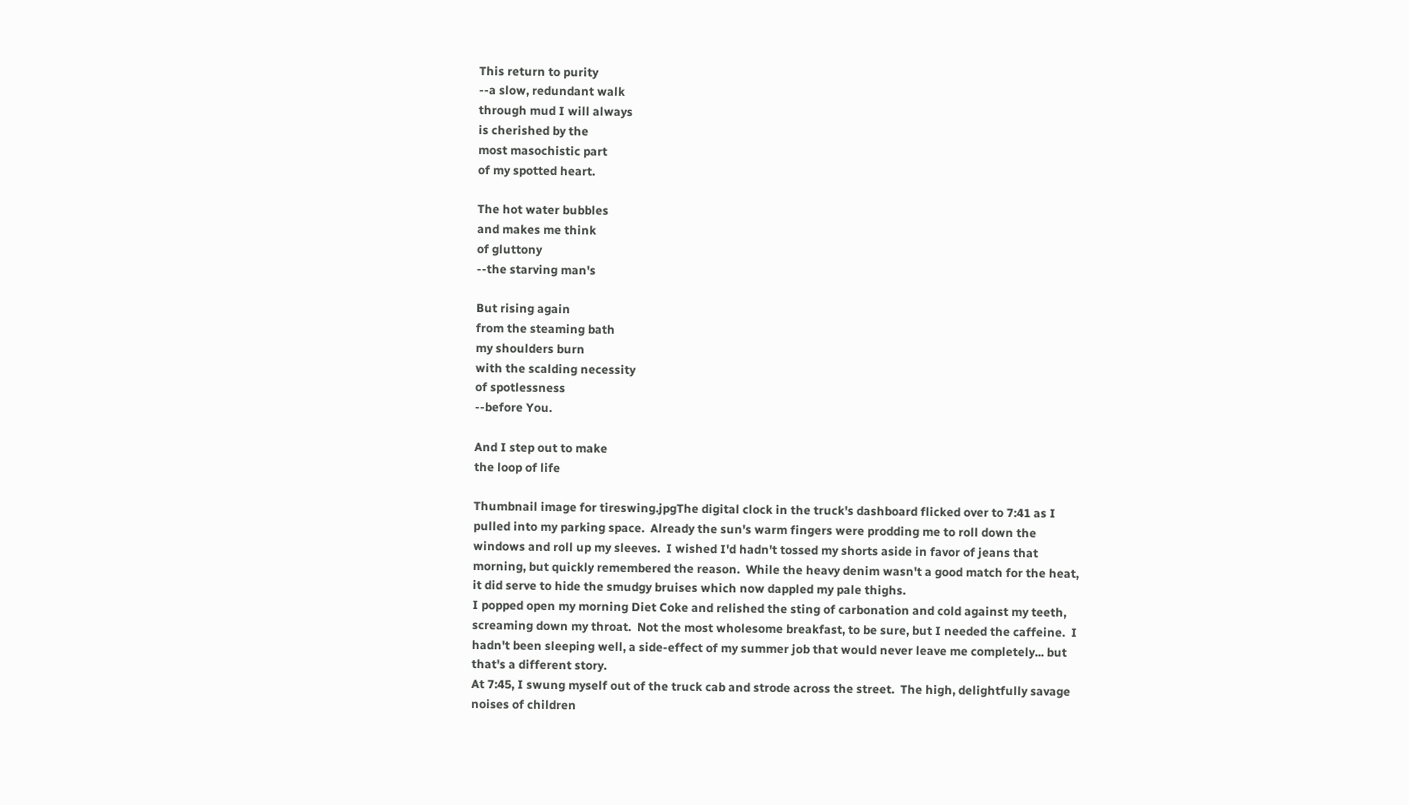This return to purity
--a slow, redundant walk
through mud I will always
is cherished by the
most masochistic part
of my spotted heart.

The hot water bubbles
and makes me think
of gluttony
--the starving man's

But rising again
from the steaming bath
my shoulders burn
with the scalding necessity
of spotlessness
--before You.

And I step out to make
the loop of life

Thumbnail image for tireswing.jpgThe digital clock in the truck's dashboard flicked over to 7:41 as I pulled into my parking space.  Already the sun's warm fingers were prodding me to roll down the windows and roll up my sleeves.  I wished I'd hadn't tossed my shorts aside in favor of jeans that morning, but quickly remembered the reason.  While the heavy denim wasn't a good match for the heat, it did serve to hide the smudgy bruises which now dappled my pale thighs.
I popped open my morning Diet Coke and relished the sting of carbonation and cold against my teeth, screaming down my throat.  Not the most wholesome breakfast, to be sure, but I needed the caffeine.  I hadn't been sleeping well, a side-effect of my summer job that would never leave me completely... but that's a different story.
At 7:45, I swung myself out of the truck cab and strode across the street.  The high, delightfully savage noises of children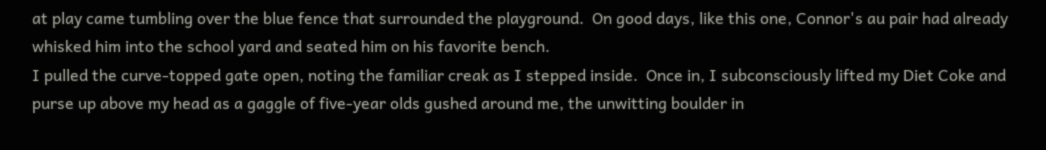at play came tumbling over the blue fence that surrounded the playground.  On good days, like this one, Connor's au pair had already whisked him into the school yard and seated him on his favorite bench.
I pulled the curve-topped gate open, noting the familiar creak as I stepped inside.  Once in, I subconsciously lifted my Diet Coke and purse up above my head as a gaggle of five-year olds gushed around me, the unwitting boulder in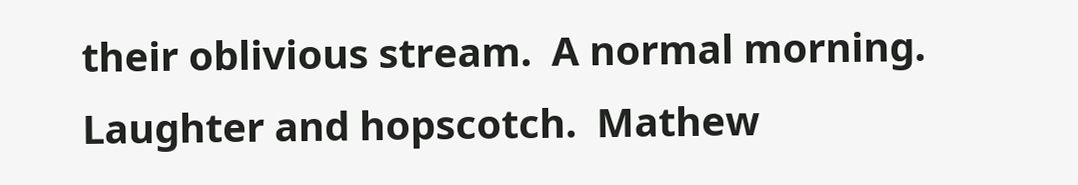their oblivious stream.  A normal morning.  Laughter and hopscotch.  Mathew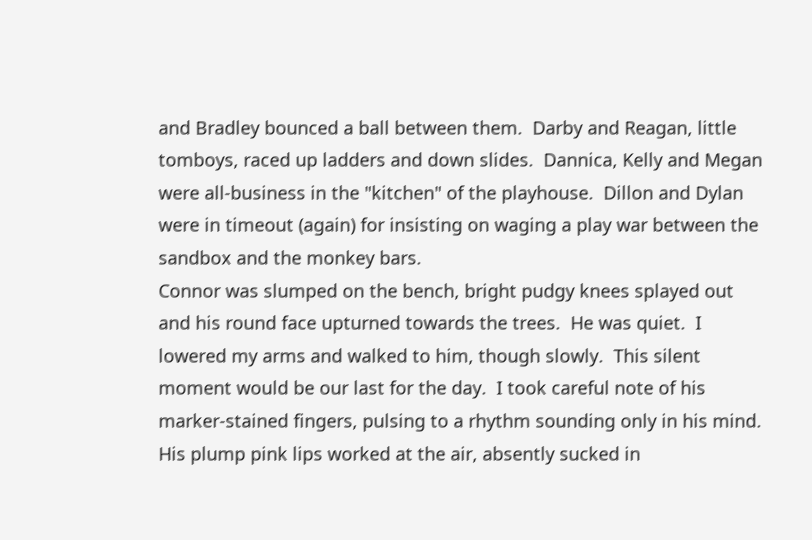and Bradley bounced a ball between them.  Darby and Reagan, little tomboys, raced up ladders and down slides.  Dannica, Kelly and Megan were all-business in the "kitchen" of the playhouse.  Dillon and Dylan were in timeout (again) for insisting on waging a play war between the sandbox and the monkey bars.
Connor was slumped on the bench, bright pudgy knees splayed out and his round face upturned towards the trees.  He was quiet.  I lowered my arms and walked to him, though slowly.  This silent moment would be our last for the day.  I took careful note of his marker-stained fingers, pulsing to a rhythm sounding only in his mind.  His plump pink lips worked at the air, absently sucked in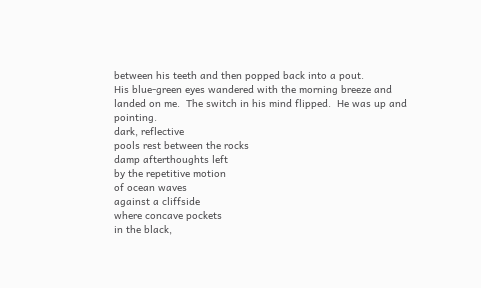between his teeth and then popped back into a pout.
His blue-green eyes wandered with the morning breeze and landed on me.  The switch in his mind flipped.  He was up and pointing.
dark, reflective
pools rest between the rocks
damp afterthoughts left
by the repetitive motion
of ocean waves
against a cliffside
where concave pockets
in the black,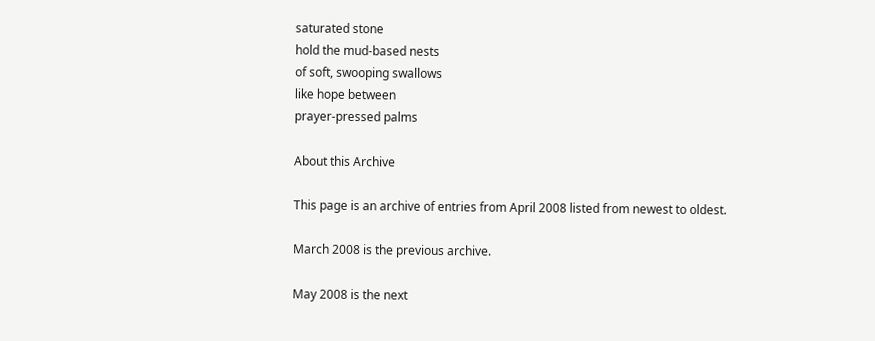saturated stone
hold the mud-based nests
of soft, swooping swallows
like hope between
prayer-pressed palms

About this Archive

This page is an archive of entries from April 2008 listed from newest to oldest.

March 2008 is the previous archive.

May 2008 is the next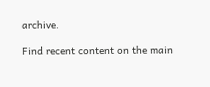archive.

Find recent content on the main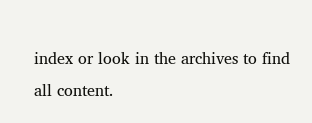index or look in the archives to find all content.